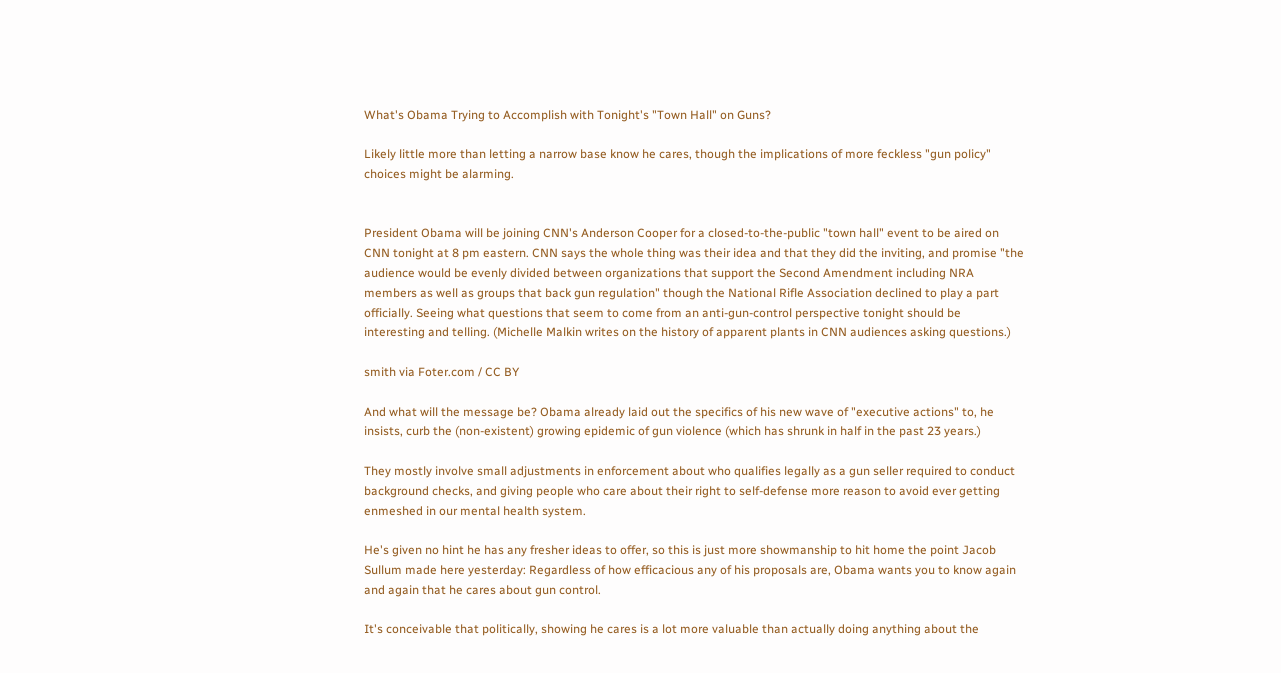What's Obama Trying to Accomplish with Tonight's "Town Hall" on Guns?

Likely little more than letting a narrow base know he cares, though the implications of more feckless "gun policy" choices might be alarming.


President Obama will be joining CNN's Anderson Cooper for a closed-to-the-public "town hall" event to be aired on CNN tonight at 8 pm eastern. CNN says the whole thing was their idea and that they did the inviting, and promise "the audience would be evenly divided between organizations that support the Second Amendment including NRA members as well as groups that back gun regulation" though the National Rifle Association declined to play a part officially. Seeing what questions that seem to come from an anti-gun-control perspective tonight should be interesting and telling. (Michelle Malkin writes on the history of apparent plants in CNN audiences asking questions.)

smith via Foter.com / CC BY

And what will the message be? Obama already laid out the specifics of his new wave of "executive actions" to, he insists, curb the (non-existent) growing epidemic of gun violence (which has shrunk in half in the past 23 years.)

They mostly involve small adjustments in enforcement about who qualifies legally as a gun seller required to conduct background checks, and giving people who care about their right to self-defense more reason to avoid ever getting enmeshed in our mental health system.

He's given no hint he has any fresher ideas to offer, so this is just more showmanship to hit home the point Jacob Sullum made here yesterday: Regardless of how efficacious any of his proposals are, Obama wants you to know again and again that he cares about gun control.

It's conceivable that politically, showing he cares is a lot more valuable than actually doing anything about the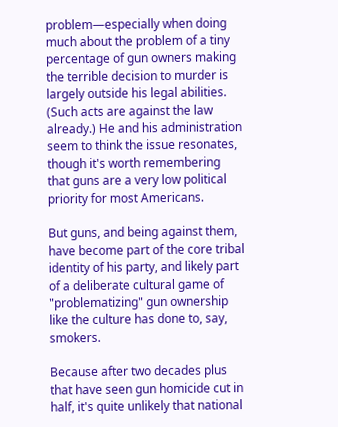problem—especially when doing much about the problem of a tiny percentage of gun owners making the terrible decision to murder is largely outside his legal abilities. (Such acts are against the law already.) He and his administration seem to think the issue resonates, though it's worth remembering that guns are a very low political priority for most Americans.

But guns, and being against them, have become part of the core tribal identity of his party, and likely part of a deliberate cultural game of "problematizing" gun ownership like the culture has done to, say, smokers.

Because after two decades plus that have seen gun homicide cut in half, it's quite unlikely that national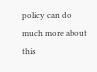policy can do much more about this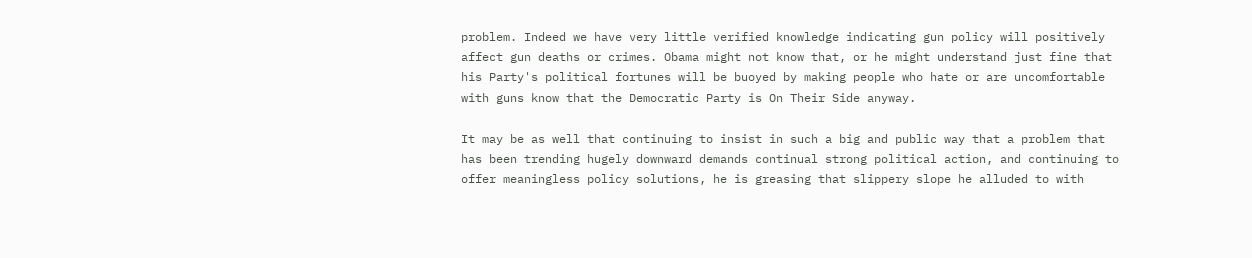problem. Indeed we have very little verified knowledge indicating gun policy will positively affect gun deaths or crimes. Obama might not know that, or he might understand just fine that his Party's political fortunes will be buoyed by making people who hate or are uncomfortable with guns know that the Democratic Party is On Their Side anyway.

It may be as well that continuing to insist in such a big and public way that a problem that has been trending hugely downward demands continual strong political action, and continuing to offer meaningless policy solutions, he is greasing that slippery slope he alluded to with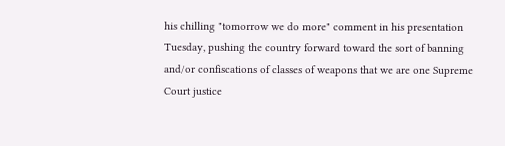his chilling "tomorrow we do more" comment in his presentation Tuesday, pushing the country forward toward the sort of banning and/or confiscations of classes of weapons that we are one Supreme Court justice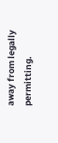away from legally permitting.